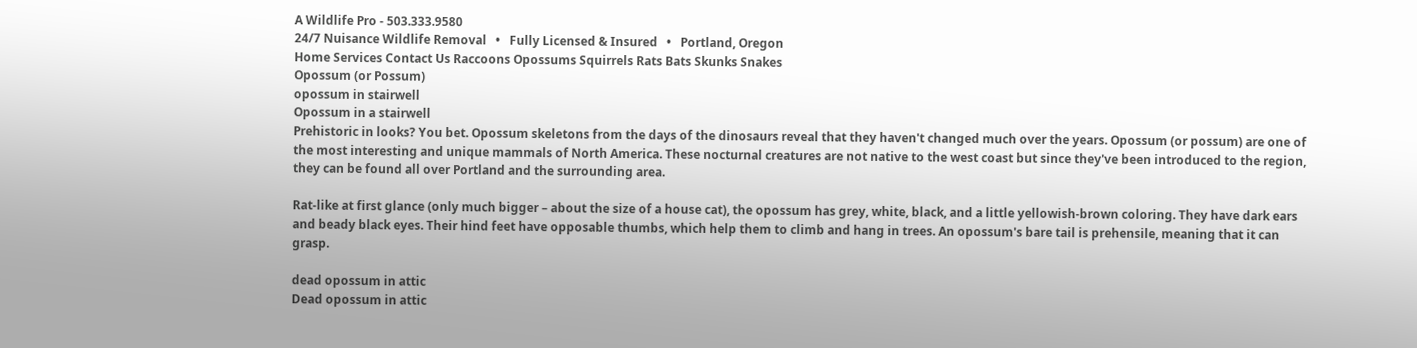A Wildlife Pro - 503.333.9580
24/7 Nuisance Wildlife Removal   •   Fully Licensed & Insured   •   Portland, Oregon
Home Services Contact Us Raccoons Opossums Squirrels Rats Bats Skunks Snakes
Opossum (or Possum)
opossum in stairwell
Opossum in a stairwell
Prehistoric in looks? You bet. Opossum skeletons from the days of the dinosaurs reveal that they haven't changed much over the years. Opossum (or possum) are one of the most interesting and unique mammals of North America. These nocturnal creatures are not native to the west coast but since they've been introduced to the region, they can be found all over Portland and the surrounding area.

Rat-like at first glance (only much bigger – about the size of a house cat), the opossum has grey, white, black, and a little yellowish-brown coloring. They have dark ears and beady black eyes. Their hind feet have opposable thumbs, which help them to climb and hang in trees. An opossum's bare tail is prehensile, meaning that it can grasp.

dead opossum in attic
Dead opossum in attic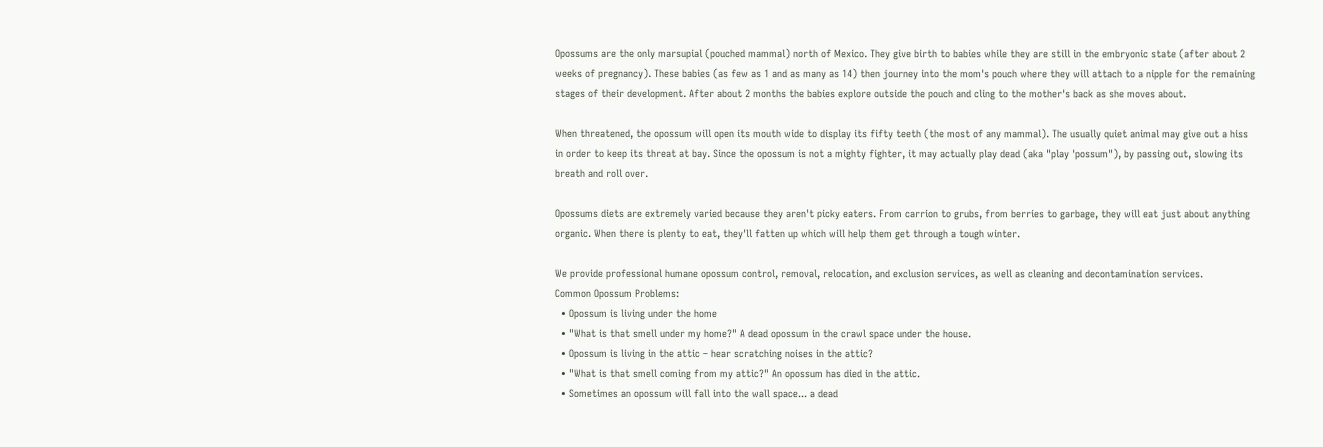Opossums are the only marsupial (pouched mammal) north of Mexico. They give birth to babies while they are still in the embryonic state (after about 2 weeks of pregnancy). These babies (as few as 1 and as many as 14) then journey into the mom's pouch where they will attach to a nipple for the remaining stages of their development. After about 2 months the babies explore outside the pouch and cling to the mother's back as she moves about.

When threatened, the opossum will open its mouth wide to display its fifty teeth (the most of any mammal). The usually quiet animal may give out a hiss in order to keep its threat at bay. Since the opossum is not a mighty fighter, it may actually play dead (aka "play 'possum"), by passing out, slowing its breath and roll over.

Opossums diets are extremely varied because they aren't picky eaters. From carrion to grubs, from berries to garbage, they will eat just about anything organic. When there is plenty to eat, they'll fatten up which will help them get through a tough winter.

We provide professional humane opossum control, removal, relocation, and exclusion services, as well as cleaning and decontamination services.
Common Opossum Problems:
  • Opossum is living under the home
  • "What is that smell under my home?" A dead opossum in the crawl space under the house.
  • Opossum is living in the attic – hear scratching noises in the attic?
  • "What is that smell coming from my attic?" An opossum has died in the attic.
  • Sometimes an opossum will fall into the wall space... a dead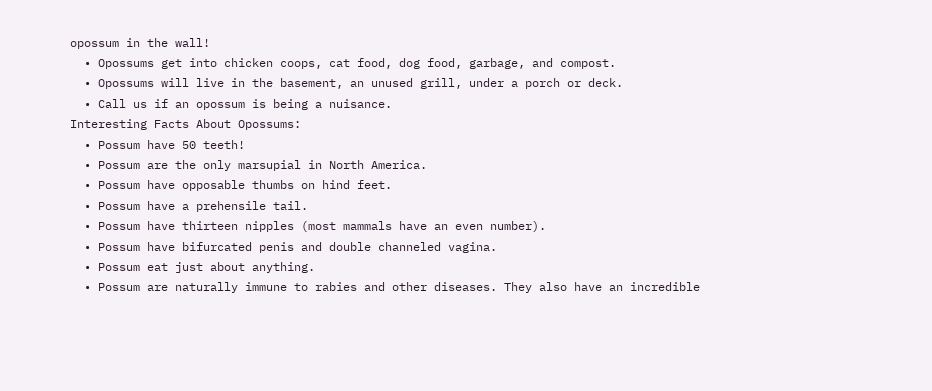opossum in the wall!
  • Opossums get into chicken coops, cat food, dog food, garbage, and compost.
  • Opossums will live in the basement, an unused grill, under a porch or deck.
  • Call us if an opossum is being a nuisance.
Interesting Facts About Opossums:
  • Possum have 50 teeth!
  • Possum are the only marsupial in North America.
  • Possum have opposable thumbs on hind feet.
  • Possum have a prehensile tail.
  • Possum have thirteen nipples (most mammals have an even number).
  • Possum have bifurcated penis and double channeled vagina.
  • Possum eat just about anything.
  • Possum are naturally immune to rabies and other diseases. They also have an incredible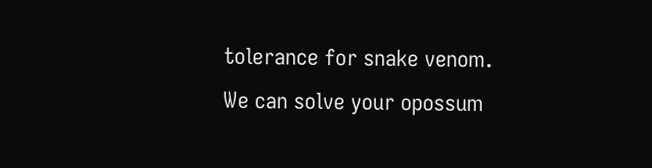tolerance for snake venom.
We can solve your opossum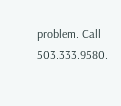problem. Call 503.333.9580.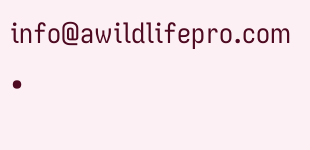info@awildlifepro.com   •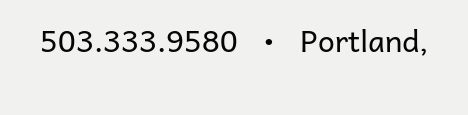503.333.9580   •   Portland,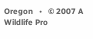Oregon   •   © 2007 A Wildlife Pro